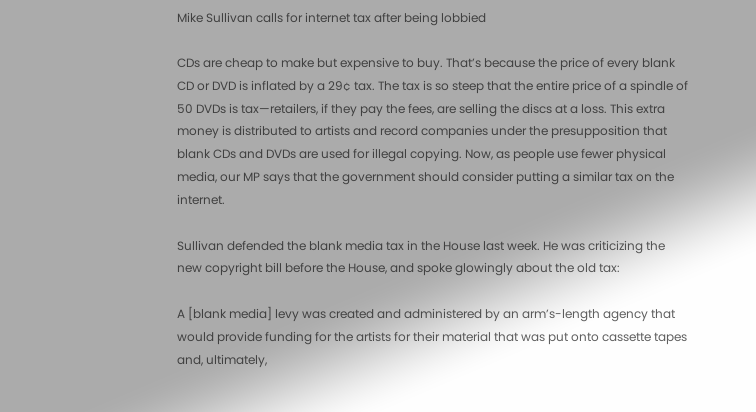Mike Sullivan calls for internet tax after being lobbied

CDs are cheap to make but expensive to buy. That’s because the price of every blank CD or DVD is inflated by a 29¢ tax. The tax is so steep that the entire price of a spindle of 50 DVDs is tax—retailers, if they pay the fees, are selling the discs at a loss. This extra money is distributed to artists and record companies under the presupposition that blank CDs and DVDs are used for illegal copying. Now, as people use fewer physical media, our MP says that the government should consider putting a similar tax on the internet.

Sullivan defended the blank media tax in the House last week. He was criticizing the new copyright bill before the House, and spoke glowingly about the old tax:

A [blank media] levy was created and administered by an arm’s-length agency that would provide funding for the artists for their material that was put onto cassette tapes and, ultimately,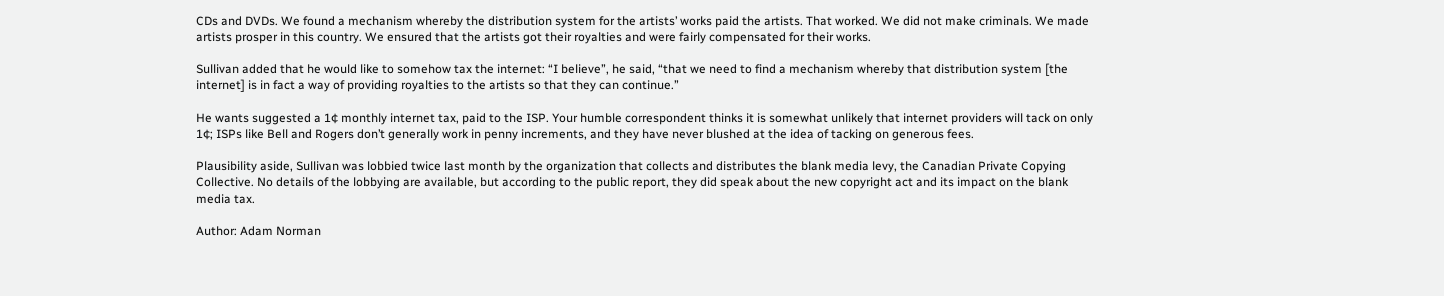CDs and DVDs. We found a mechanism whereby the distribution system for the artists’ works paid the artists. That worked. We did not make criminals. We made artists prosper in this country. We ensured that the artists got their royalties and were fairly compensated for their works.

Sullivan added that he would like to somehow tax the internet: “I believe”, he said, “that we need to find a mechanism whereby that distribution system [the internet] is in fact a way of providing royalties to the artists so that they can continue.”

He wants suggested a 1¢ monthly internet tax, paid to the ISP. Your humble correspondent thinks it is somewhat unlikely that internet providers will tack on only 1¢; ISPs like Bell and Rogers don’t generally work in penny increments, and they have never blushed at the idea of tacking on generous fees.

Plausibility aside, Sullivan was lobbied twice last month by the organization that collects and distributes the blank media levy, the Canadian Private Copying Collective. No details of the lobbying are available, but according to the public report, they did speak about the new copyright act and its impact on the blank media tax.

Author: Adam Norman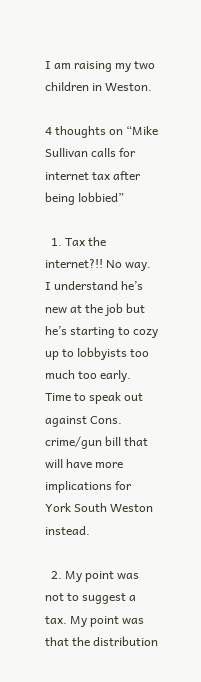I am raising my two children in Weston.

4 thoughts on “Mike Sullivan calls for internet tax after being lobbied”

  1. Tax the internet?!! No way. I understand he’s new at the job but he’s starting to cozy up to lobbyists too much too early. Time to speak out against Cons. crime/gun bill that will have more implications for York South Weston instead.

  2. My point was not to suggest a tax. My point was that the distribution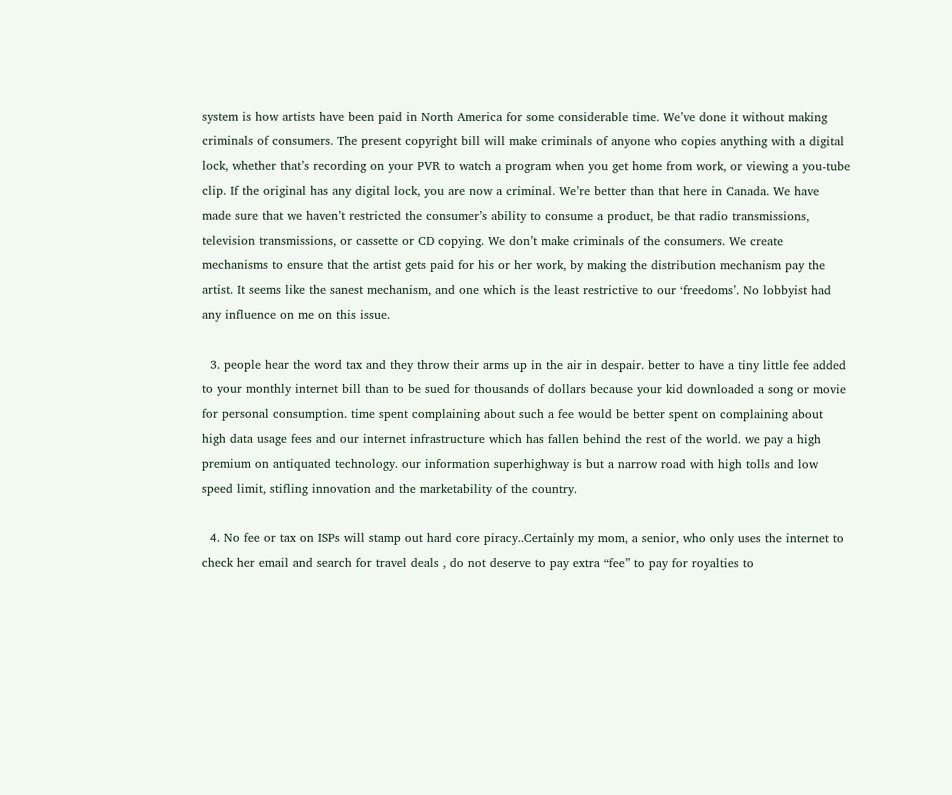system is how artists have been paid in North America for some considerable time. We’ve done it without making criminals of consumers. The present copyright bill will make criminals of anyone who copies anything with a digital lock, whether that’s recording on your PVR to watch a program when you get home from work, or viewing a you-tube clip. If the original has any digital lock, you are now a criminal. We’re better than that here in Canada. We have made sure that we haven’t restricted the consumer’s ability to consume a product, be that radio transmissions, television transmissions, or cassette or CD copying. We don’t make criminals of the consumers. We create mechanisms to ensure that the artist gets paid for his or her work, by making the distribution mechanism pay the artist. It seems like the sanest mechanism, and one which is the least restrictive to our ‘freedoms’. No lobbyist had any influence on me on this issue.

  3. people hear the word tax and they throw their arms up in the air in despair. better to have a tiny little fee added to your monthly internet bill than to be sued for thousands of dollars because your kid downloaded a song or movie for personal consumption. time spent complaining about such a fee would be better spent on complaining about high data usage fees and our internet infrastructure which has fallen behind the rest of the world. we pay a high premium on antiquated technology. our information superhighway is but a narrow road with high tolls and low speed limit, stifling innovation and the marketability of the country.

  4. No fee or tax on ISPs will stamp out hard core piracy..Certainly my mom, a senior, who only uses the internet to check her email and search for travel deals , do not deserve to pay extra “fee” to pay for royalties to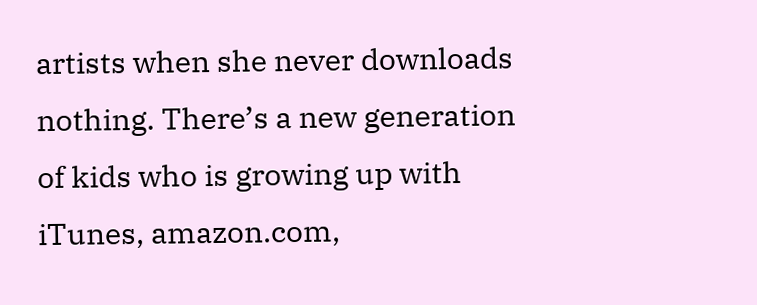artists when she never downloads nothing. There’s a new generation of kids who is growing up with iTunes, amazon.com,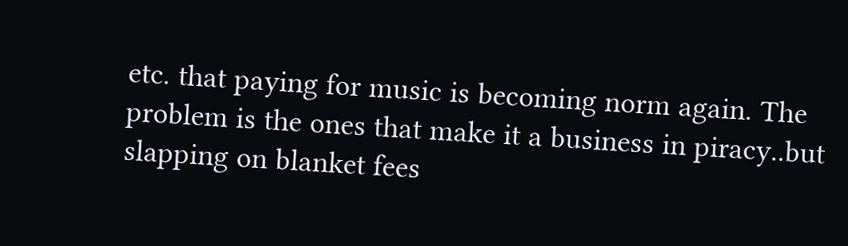etc. that paying for music is becoming norm again. The problem is the ones that make it a business in piracy..but slapping on blanket fees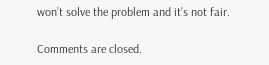won’t solve the problem and it’s not fair.

Comments are closed.